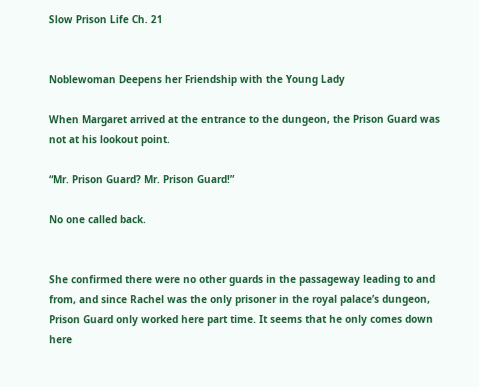Slow Prison Life Ch. 21


Noblewoman Deepens her Friendship with the Young Lady

When Margaret arrived at the entrance to the dungeon, the Prison Guard was not at his lookout point.

“Mr. Prison Guard? Mr. Prison Guard!”

No one called back.


She confirmed there were no other guards in the passageway leading to and from, and since Rachel was the only prisoner in the royal palace’s dungeon, Prison Guard only worked here part time. It seems that he only comes down here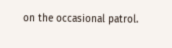on the occasional patrol.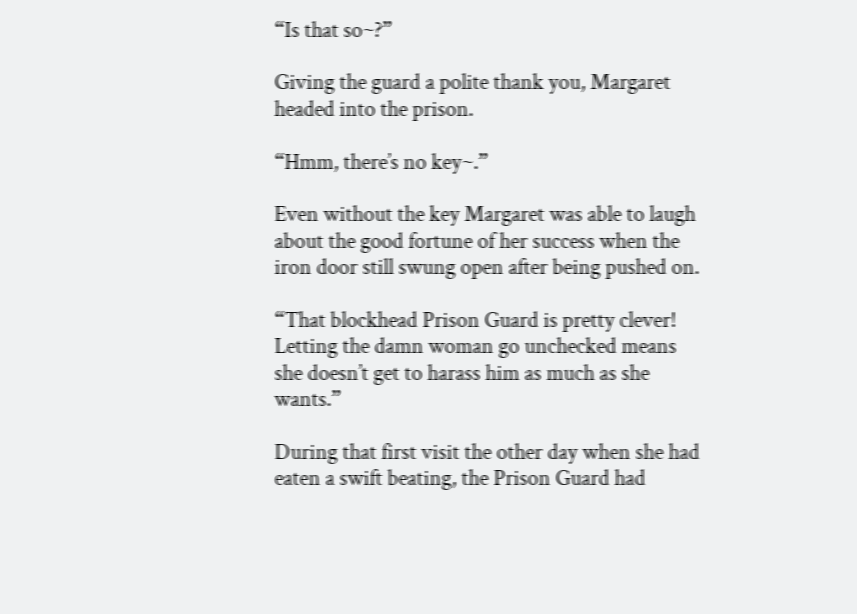“Is that so~?”

Giving the guard a polite thank you, Margaret headed into the prison.

“Hmm, there’s no key~.”

Even without the key Margaret was able to laugh about the good fortune of her success when the iron door still swung open after being pushed on.

“That blockhead Prison Guard is pretty clever! Letting the damn woman go unchecked means she doesn’t get to harass him as much as she wants.”

During that first visit the other day when she had eaten a swift beating, the Prison Guard had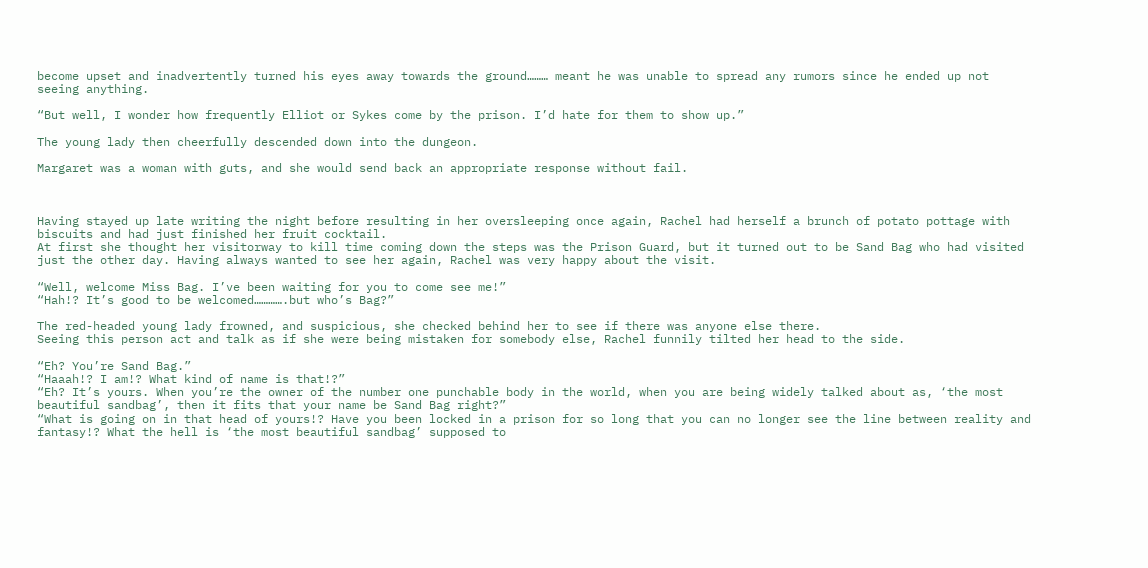become upset and inadvertently turned his eyes away towards the ground……… meant he was unable to spread any rumors since he ended up not seeing anything.

“But well, I wonder how frequently Elliot or Sykes come by the prison. I’d hate for them to show up.”

The young lady then cheerfully descended down into the dungeon.

Margaret was a woman with guts, and she would send back an appropriate response without fail.



Having stayed up late writing the night before resulting in her oversleeping once again, Rachel had herself a brunch of potato pottage with biscuits and had just finished her fruit cocktail.
At first she thought her visitorway to kill time coming down the steps was the Prison Guard, but it turned out to be Sand Bag who had visited just the other day. Having always wanted to see her again, Rachel was very happy about the visit.

“Well, welcome Miss Bag. I’ve been waiting for you to come see me!”
“Hah!? It’s good to be welcomed………….but who’s Bag?”

The red-headed young lady frowned, and suspicious, she checked behind her to see if there was anyone else there.
Seeing this person act and talk as if she were being mistaken for somebody else, Rachel funnily tilted her head to the side.

“Eh? You’re Sand Bag.”
“Haaah!? I am!? What kind of name is that!?”
“Eh? It’s yours. When you’re the owner of the number one punchable body in the world, when you are being widely talked about as, ‘the most beautiful sandbag’, then it fits that your name be Sand Bag right?”
“What is going on in that head of yours!? Have you been locked in a prison for so long that you can no longer see the line between reality and fantasy!? What the hell is ‘the most beautiful sandbag’ supposed to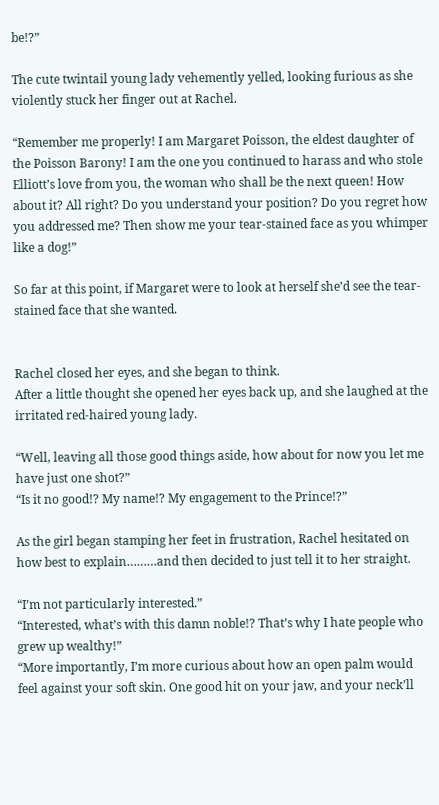be!?”

The cute twintail young lady vehemently yelled, looking furious as she violently stuck her finger out at Rachel.

“Remember me properly! I am Margaret Poisson, the eldest daughter of the Poisson Barony! I am the one you continued to harass and who stole Elliott’s love from you, the woman who shall be the next queen! How about it? All right? Do you understand your position? Do you regret how you addressed me? Then show me your tear-stained face as you whimper like a dog!”

So far at this point, if Margaret were to look at herself she’d see the tear-stained face that she wanted.


Rachel closed her eyes, and she began to think.
After a little thought she opened her eyes back up, and she laughed at the irritated red-haired young lady.

“Well, leaving all those good things aside, how about for now you let me have just one shot?”
“Is it no good!? My name!? My engagement to the Prince!?”

As the girl began stamping her feet in frustration, Rachel hesitated on how best to explain………and then decided to just tell it to her straight.

“I’m not particularly interested.”
“Interested, what’s with this damn noble!? That’s why I hate people who grew up wealthy!”
“More importantly, I’m more curious about how an open palm would feel against your soft skin. One good hit on your jaw, and your neck’ll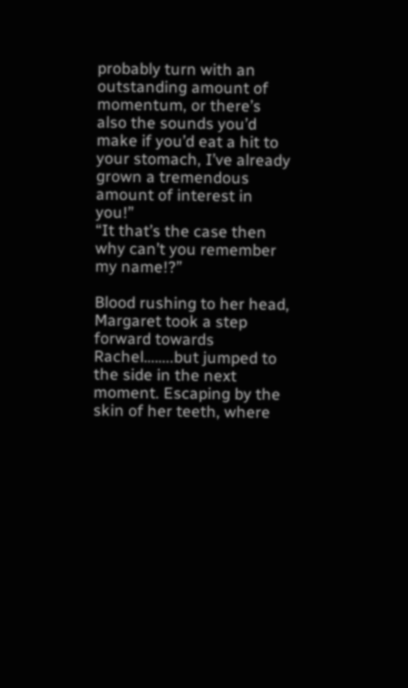probably turn with an outstanding amount of momentum, or there’s also the sounds you’d make if you’d eat a hit to your stomach, I’ve already grown a tremendous amount of interest in you!”
“It that’s the case then why can’t you remember my name!?”

Blood rushing to her head, Margaret took a step forward towards Rachel……..but jumped to the side in the next moment. Escaping by the skin of her teeth, where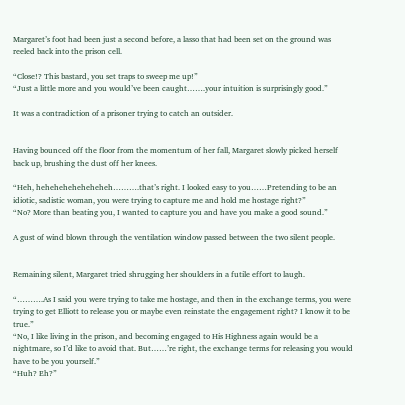Margaret’s foot had been just a second before, a lasso that had been set on the ground was reeled back into the prison cell.

“Close!? This bastard, you set traps to sweep me up!”
“Just a little more and you would’ve been caught…….your intuition is surprisingly good.”

It was a contradiction of a prisoner trying to catch an outsider.


Having bounced off the floor from the momentum of her fall, Margaret slowly picked herself back up, brushing the dust off her knees.

“Heh, heheheheheheheheh……….that’s right. I looked easy to you……Pretending to be an idiotic, sadistic woman, you were trying to capture me and hold me hostage right?”
“No? More than beating you, I wanted to capture you and have you make a good sound.”

A gust of wind blown through the ventilation window passed between the two silent people.


Remaining silent, Margaret tried shrugging her shoulders in a futile effort to laugh.

“……….As I said you were trying to take me hostage, and then in the exchange terms, you were trying to get Elliott to release you or maybe even reinstate the engagement right? I know it to be true.”
“No, I like living in the prison, and becoming engaged to His Highness again would be a nightmare, so I’d like to avoid that. But……’re right, the exchange terms for releasing you would have to be you yourself.”
“Huh? Eh?”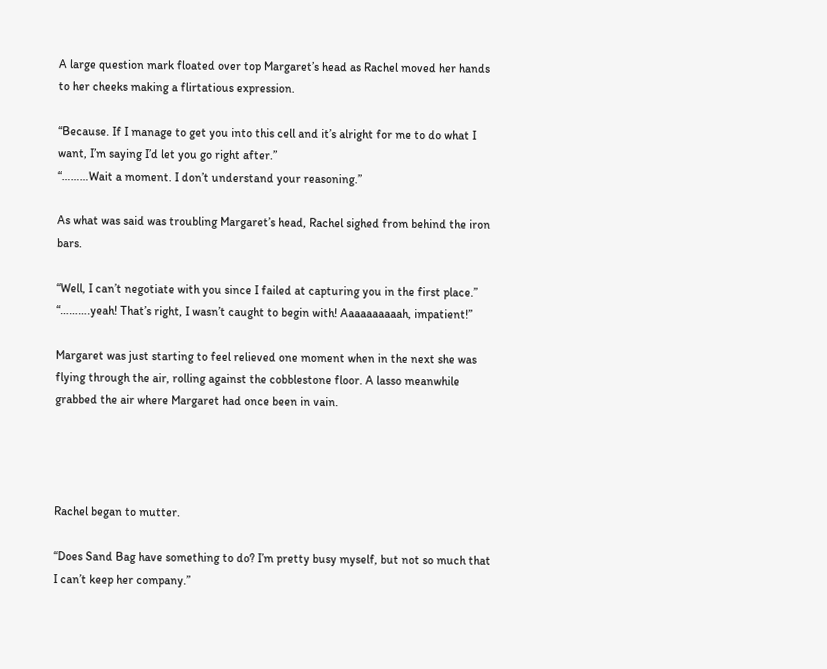A large question mark floated over top Margaret’s head as Rachel moved her hands to her cheeks making a flirtatious expression.

“Because. If I manage to get you into this cell and it’s alright for me to do what I want, I’m saying I’d let you go right after.”
“………Wait a moment. I don’t understand your reasoning.”

As what was said was troubling Margaret’s head, Rachel sighed from behind the iron bars.

“Well, I can’t negotiate with you since I failed at capturing you in the first place.”
“……….yeah! That’s right, I wasn’t caught to begin with! Aaaaaaaaaah, impatient!”

Margaret was just starting to feel relieved one moment when in the next she was flying through the air, rolling against the cobblestone floor. A lasso meanwhile grabbed the air where Margaret had once been in vain.




Rachel began to mutter.

“Does Sand Bag have something to do? I’m pretty busy myself, but not so much that I can’t keep her company.”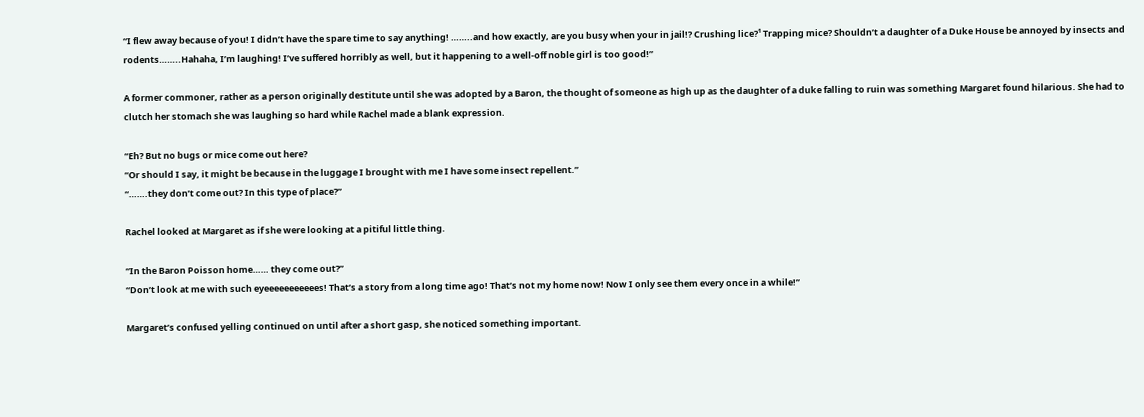“I flew away because of you! I didn’t have the spare time to say anything! ……..and how exactly, are you busy when your in jail!? Crushing lice?¹ Trapping mice? Shouldn’t a daughter of a Duke House be annoyed by insects and rodents……..Hahaha, I’m laughing! I’ve suffered horribly as well, but it happening to a well-off noble girl is too good!”

A former commoner, rather as a person originally destitute until she was adopted by a Baron, the thought of someone as high up as the daughter of a duke falling to ruin was something Margaret found hilarious. She had to clutch her stomach she was laughing so hard while Rachel made a blank expression.

“Eh? But no bugs or mice come out here?
“Or should I say, it might be because in the luggage I brought with me I have some insect repellent.”
“…….they don’t come out? In this type of place?”

Rachel looked at Margaret as if she were looking at a pitiful little thing.

“In the Baron Poisson home…… they come out?”
“Don’t look at me with such eyeeeeeeeeeees! That’s a story from a long time ago! That’s not my home now! Now I only see them every once in a while!”

Margaret’s confused yelling continued on until after a short gasp, she noticed something important.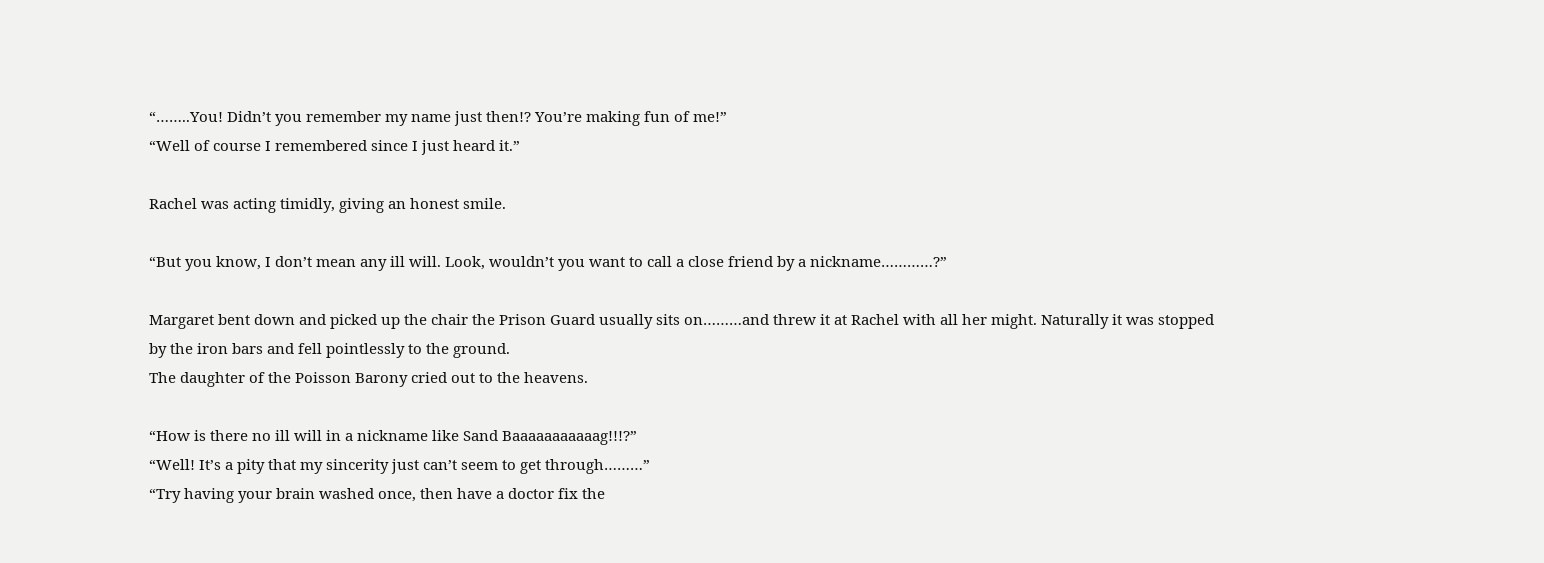“……..You! Didn’t you remember my name just then!? You’re making fun of me!”
“Well of course I remembered since I just heard it.”

Rachel was acting timidly, giving an honest smile.

“But you know, I don’t mean any ill will. Look, wouldn’t you want to call a close friend by a nickname…………?”

Margaret bent down and picked up the chair the Prison Guard usually sits on………and threw it at Rachel with all her might. Naturally it was stopped by the iron bars and fell pointlessly to the ground.
The daughter of the Poisson Barony cried out to the heavens.

“How is there no ill will in a nickname like Sand Baaaaaaaaaaag!!!?”
“Well! It’s a pity that my sincerity just can’t seem to get through………”
“Try having your brain washed once, then have a doctor fix the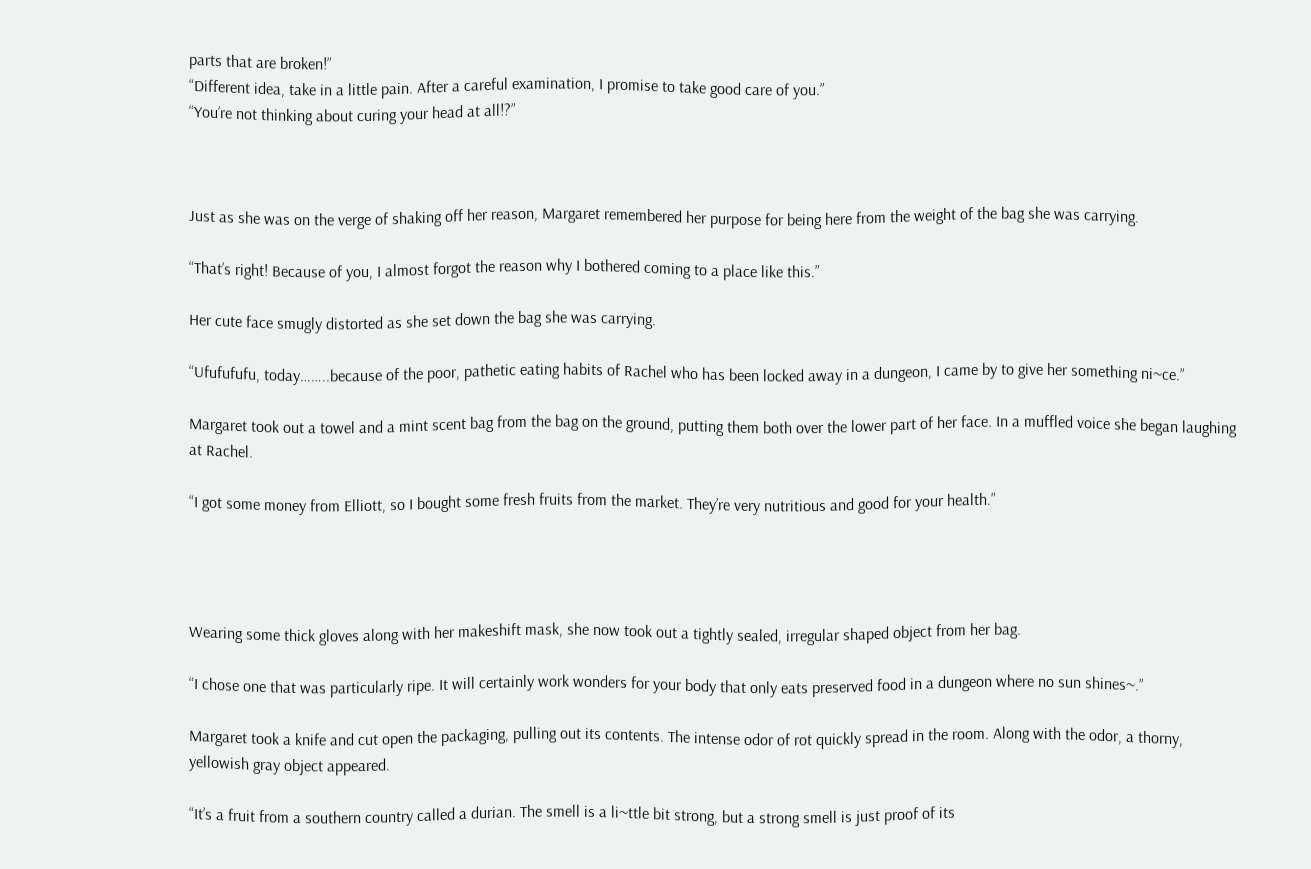parts that are broken!”
“Different idea, take in a little pain. After a careful examination, I promise to take good care of you.”
“You’re not thinking about curing your head at all!?”



Just as she was on the verge of shaking off her reason, Margaret remembered her purpose for being here from the weight of the bag she was carrying.

“That’s right! Because of you, I almost forgot the reason why I bothered coming to a place like this.”

Her cute face smugly distorted as she set down the bag she was carrying.

“Ufufufufu, today……..because of the poor, pathetic eating habits of Rachel who has been locked away in a dungeon, I came by to give her something ni~ce.”

Margaret took out a towel and a mint scent bag from the bag on the ground, putting them both over the lower part of her face. In a muffled voice she began laughing at Rachel.

“I got some money from Elliott, so I bought some fresh fruits from the market. They’re very nutritious and good for your health.”




Wearing some thick gloves along with her makeshift mask, she now took out a tightly sealed, irregular shaped object from her bag.

“I chose one that was particularly ripe. It will certainly work wonders for your body that only eats preserved food in a dungeon where no sun shines~.”

Margaret took a knife and cut open the packaging, pulling out its contents. The intense odor of rot quickly spread in the room. Along with the odor, a thorny, yellowish gray object appeared.

“It’s a fruit from a southern country called a durian. The smell is a li~ttle bit strong, but a strong smell is just proof of its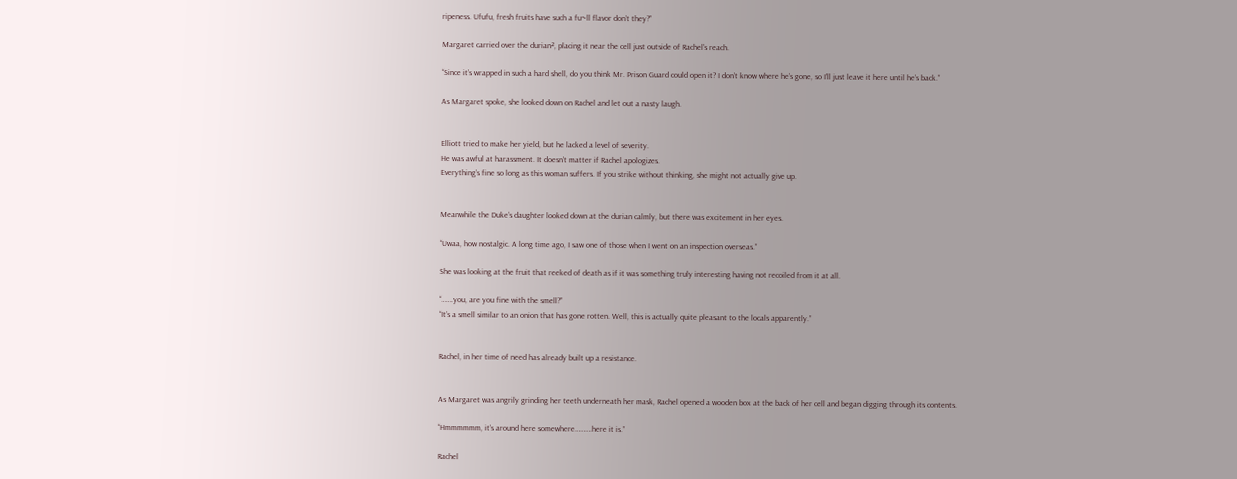ripeness. Ufufu, fresh fruits have such a fu~ll flavor don’t they?”

Margaret carried over the durian², placing it near the cell just outside of Rachel’s reach.

“Since it’s wrapped in such a hard shell, do you think Mr. Prison Guard could open it? I don’t know where he’s gone, so I’ll just leave it here until he’s back.”

As Margaret spoke, she looked down on Rachel and let out a nasty laugh.


Elliott tried to make her yield, but he lacked a level of severity.
He was awful at harassment. It doesn’t matter if Rachel apologizes.
Everything’s fine so long as this woman suffers. If you strike without thinking, she might not actually give up.


Meanwhile the Duke’s daughter looked down at the durian calmly, but there was excitement in her eyes.

“Uwaa, how nostalgic. A long time ago, I saw one of those when I went on an inspection overseas.”

She was looking at the fruit that reeked of death as if it was something truly interesting having not recoiled from it at all.

“…….you, are you fine with the smell?”
“It’s a smell similar to an onion that has gone rotten. Well, this is actually quite pleasant to the locals apparently.”


Rachel, in her time of need has already built up a resistance.


As Margaret was angrily grinding her teeth underneath her mask, Rachel opened a wooden box at the back of her cell and began digging through its contents.

“Hmmmmmm, it’s around here somewhere……….here it is.”

Rachel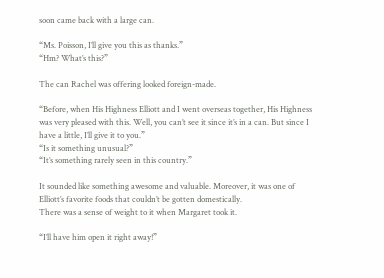soon came back with a large can.

“Ms. Poisson, I’ll give you this as thanks.”
“Hm? What’s this?”

The can Rachel was offering looked foreign-made.

“Before, when His Highness Elliott and I went overseas together, His Highness was very pleased with this. Well, you can’t see it since it’s in a can. But since I have a little, I’ll give it to you.”
“Is it something unusual?”
“It’s something rarely seen in this country.”

It sounded like something awesome and valuable. Moreover, it was one of Elliott’s favorite foods that couldn’t be gotten domestically.
There was a sense of weight to it when Margaret took it.

“I’ll have him open it right away!”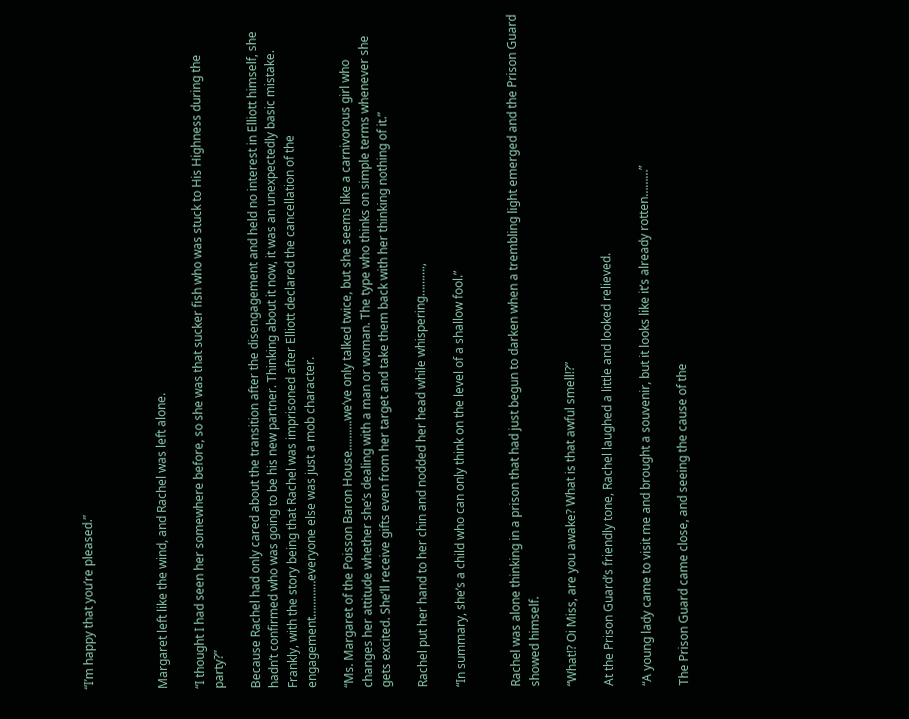“I’m happy that you’re pleased.”



Margaret left like the wind, and Rachel was left alone.

“I thought I had seen her somewhere before, so she was that sucker fish who was stuck to His Highness during the party?”

Because Rachel had only cared about the transition after the disengagement and held no interest in Elliott himself, she hadn’t confirmed who was going to be his new partner. Thinking about it now, it was an unexpectedly basic mistake.
Frankly, with the story being that Rachel was imprisoned after Elliott declared the cancellation of the engagement…………everyone else was just a mob character.

“Ms. Margaret of the Poisson Baron House……….we’ve only talked twice, but she seems like a carnivorous girl who changes her attitude whether she’s dealing with a man or woman. The type who thinks on simple terms whenever she gets excited. She’ll receive gifts even from her target and take them back with her thinking nothing of it.”

Rachel put her hand to her chin and nodded her head while whispering……….,

“In summary, she’s a child who can only think on the level of a shallow fool.”


Rachel was alone thinking in a prison that had just begun to darken when a trembling light emerged and the Prison Guard showed himself.

“What!? Oi Miss, are you awake? What is that awful smell!?”

At the Prison Guard’s friendly tone, Rachel laughed a little and looked relieved.

“A young lady came to visit me and brought a souvenir, but it looks like it’s already rotten………”

The Prison Guard came close, and seeing the cause of the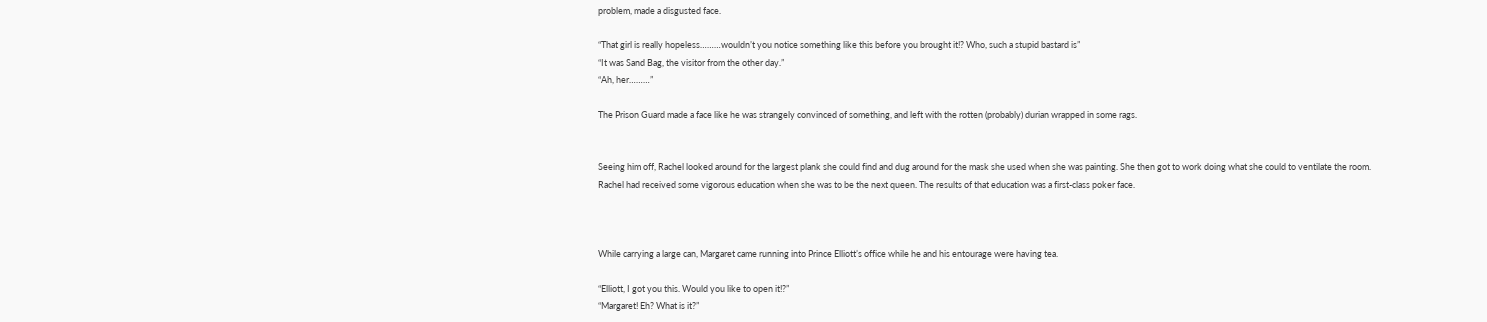problem, made a disgusted face.

“That girl is really hopeless………wouldn’t you notice something like this before you brought it!? Who, such a stupid bastard is”
“It was Sand Bag, the visitor from the other day.”
“Ah, her………”

The Prison Guard made a face like he was strangely convinced of something, and left with the rotten (probably) durian wrapped in some rags.


Seeing him off, Rachel looked around for the largest plank she could find and dug around for the mask she used when she was painting. She then got to work doing what she could to ventilate the room.
Rachel had received some vigorous education when she was to be the next queen. The results of that education was a first-class poker face.



While carrying a large can, Margaret came running into Prince Elliott’s office while he and his entourage were having tea.

“Elliott, I got you this. Would you like to open it!?”
“Margaret! Eh? What is it?”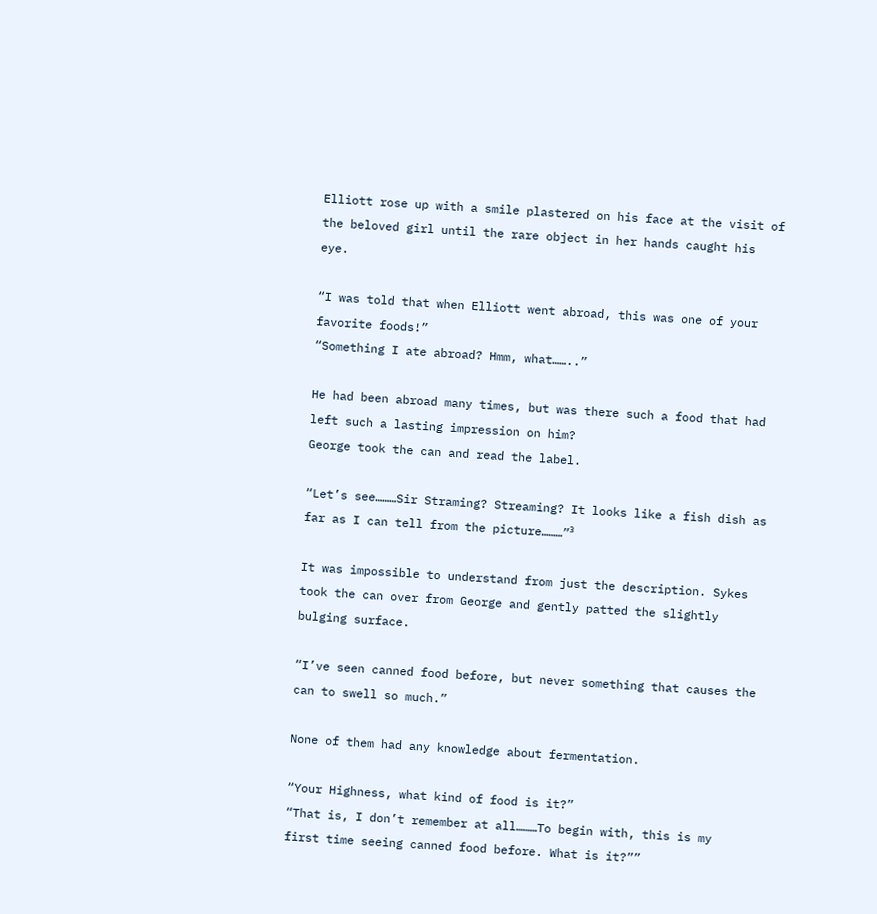Elliott rose up with a smile plastered on his face at the visit of the beloved girl until the rare object in her hands caught his eye.

“I was told that when Elliott went abroad, this was one of your favorite foods!”
“Something I ate abroad? Hmm, what……..”

He had been abroad many times, but was there such a food that had left such a lasting impression on him?
George took the can and read the label.

“Let’s see………Sir Straming? Streaming? It looks like a fish dish as far as I can tell from the picture………”³

It was impossible to understand from just the description. Sykes took the can over from George and gently patted the slightly bulging surface.

“I’ve seen canned food before, but never something that causes the can to swell so much.”

None of them had any knowledge about fermentation.

“Your Highness, what kind of food is it?”
“That is, I don’t remember at all………To begin with, this is my first time seeing canned food before. What is it?””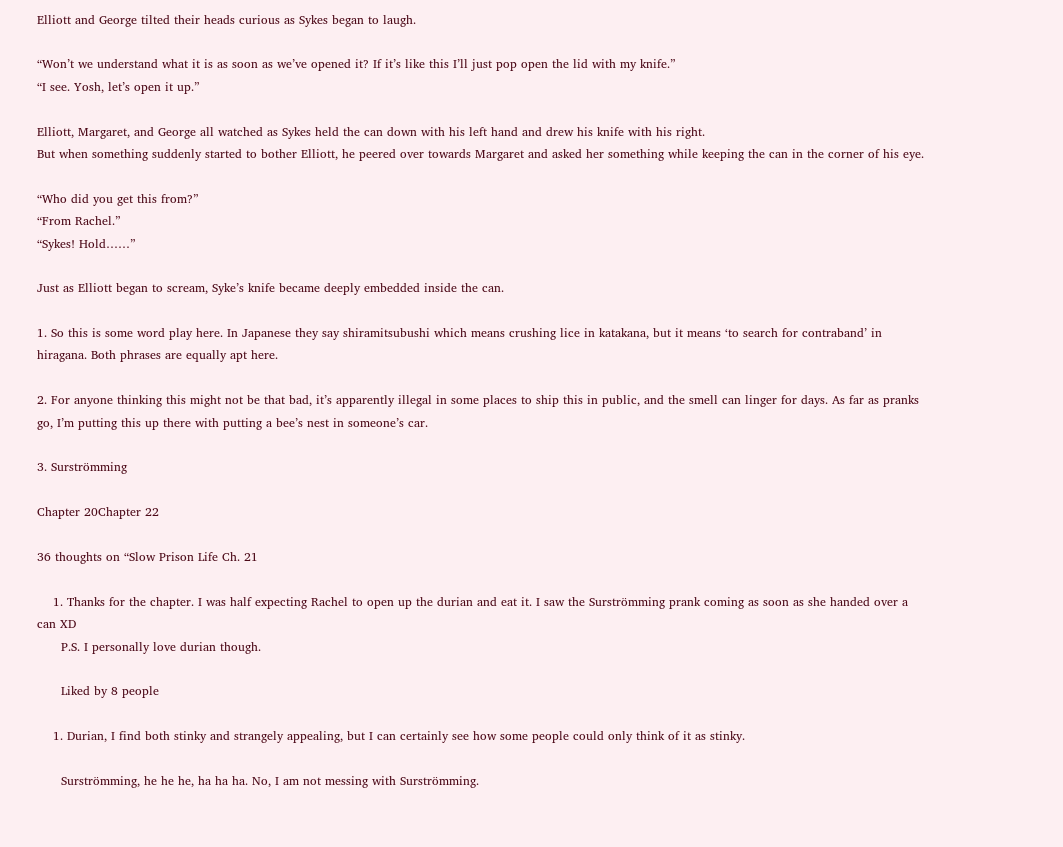Elliott and George tilted their heads curious as Sykes began to laugh.

“Won’t we understand what it is as soon as we’ve opened it? If it’s like this I’ll just pop open the lid with my knife.”
“I see. Yosh, let’s open it up.”

Elliott, Margaret, and George all watched as Sykes held the can down with his left hand and drew his knife with his right.
But when something suddenly started to bother Elliott, he peered over towards Margaret and asked her something while keeping the can in the corner of his eye.

“Who did you get this from?”
“From Rachel.”
“Sykes! Hold……”

Just as Elliott began to scream, Syke’s knife became deeply embedded inside the can.

1. So this is some word play here. In Japanese they say shiramitsubushi which means crushing lice in katakana, but it means ‘to search for contraband’ in hiragana. Both phrases are equally apt here.

2. For anyone thinking this might not be that bad, it’s apparently illegal in some places to ship this in public, and the smell can linger for days. As far as pranks go, I’m putting this up there with putting a bee’s nest in someone’s car.

3. Surströmming

Chapter 20Chapter 22

36 thoughts on “Slow Prison Life Ch. 21

    1. Thanks for the chapter. I was half expecting Rachel to open up the durian and eat it. I saw the Surströmming prank coming as soon as she handed over a can XD
      P.S. I personally love durian though.

      Liked by 8 people

    1. Durian, I find both stinky and strangely appealing, but I can certainly see how some people could only think of it as stinky.

      Surströmming, he he he, ha ha ha. No, I am not messing with Surströmming.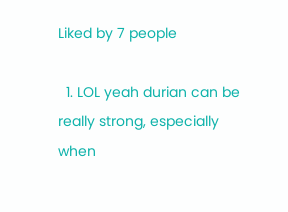Liked by 7 people

  1. LOL yeah durian can be really strong, especially when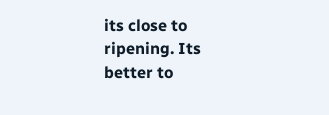its close to ripening. Its better to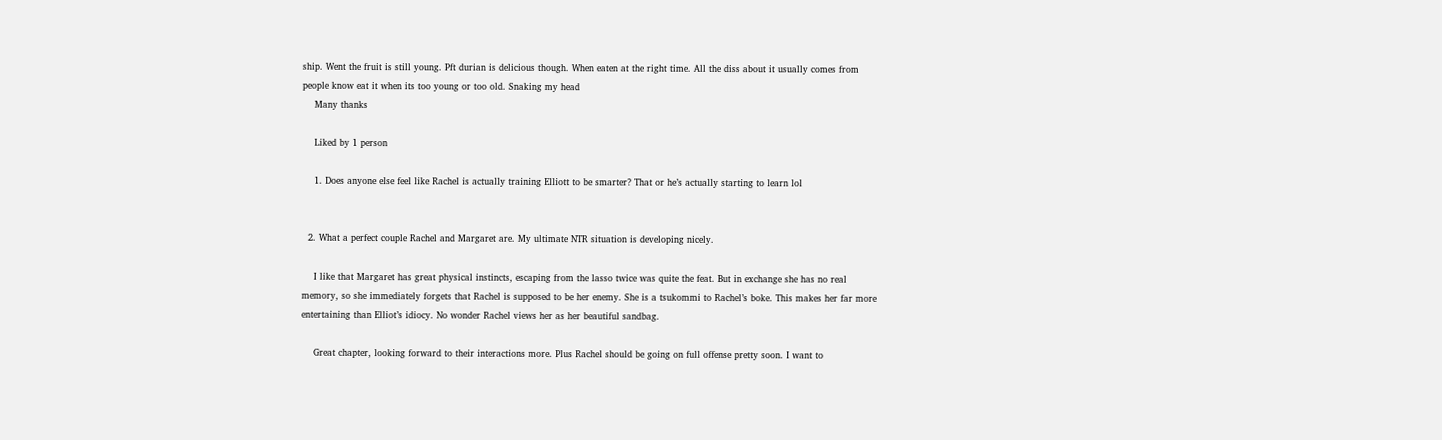ship. Went the fruit is still young. Pft durian is delicious though. When eaten at the right time. All the diss about it usually comes from people know eat it when its too young or too old. Snaking my head
    Many thanks

    Liked by 1 person

    1. Does anyone else feel like Rachel is actually training Elliott to be smarter? That or he’s actually starting to learn lol


  2. What a perfect couple Rachel and Margaret are. My ultimate NTR situation is developing nicely.

    I like that Margaret has great physical instincts, escaping from the lasso twice was quite the feat. But in exchange she has no real memory, so she immediately forgets that Rachel is supposed to be her enemy. She is a tsukommi to Rachel’s boke. This makes her far more entertaining than Elliot’s idiocy. No wonder Rachel views her as her beautiful sandbag.

    Great chapter, looking forward to their interactions more. Plus Rachel should be going on full offense pretty soon. I want to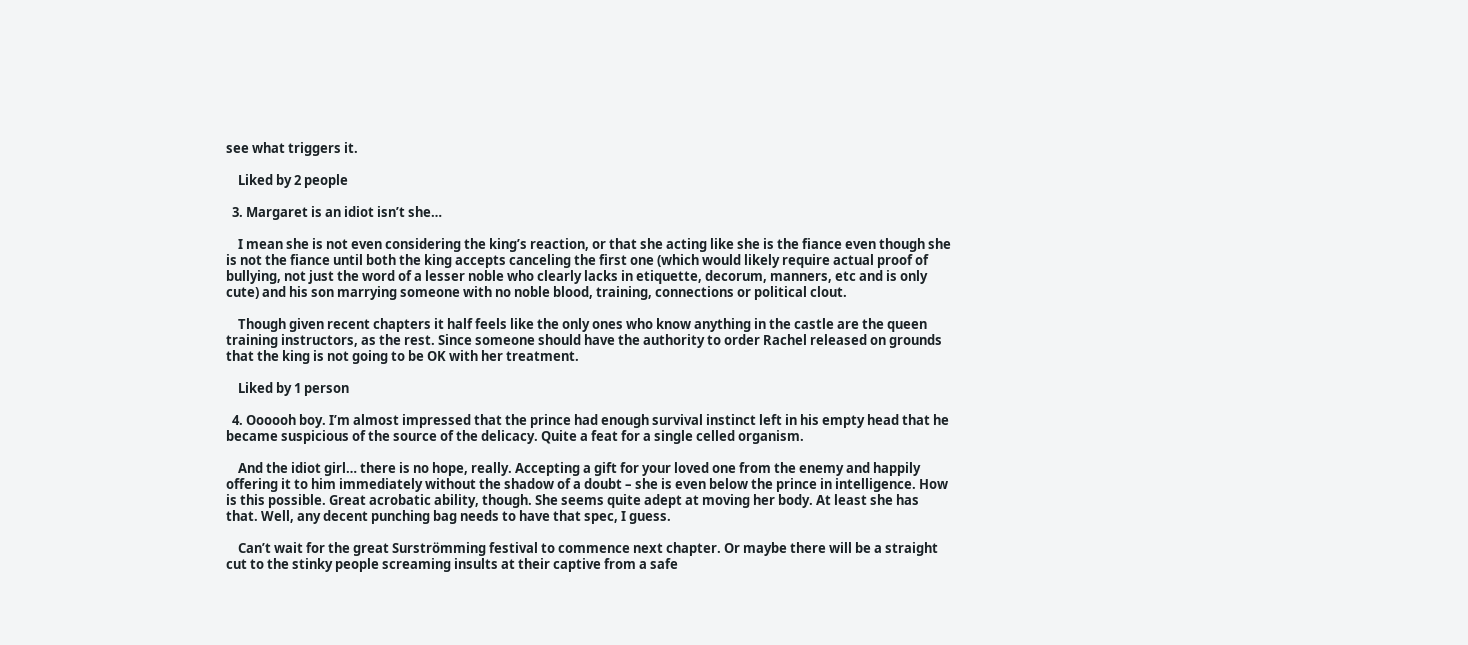see what triggers it.

    Liked by 2 people

  3. Margaret is an idiot isn’t she…

    I mean she is not even considering the king’s reaction, or that she acting like she is the fiance even though she is not the fiance until both the king accepts canceling the first one (which would likely require actual proof of bullying, not just the word of a lesser noble who clearly lacks in etiquette, decorum, manners, etc and is only cute) and his son marrying someone with no noble blood, training, connections or political clout.

    Though given recent chapters it half feels like the only ones who know anything in the castle are the queen training instructors, as the rest. Since someone should have the authority to order Rachel released on grounds that the king is not going to be OK with her treatment.

    Liked by 1 person

  4. Oooooh boy. I’m almost impressed that the prince had enough survival instinct left in his empty head that he became suspicious of the source of the delicacy. Quite a feat for a single celled organism.

    And the idiot girl… there is no hope, really. Accepting a gift for your loved one from the enemy and happily offering it to him immediately without the shadow of a doubt – she is even below the prince in intelligence. How is this possible. Great acrobatic ability, though. She seems quite adept at moving her body. At least she has that. Well, any decent punching bag needs to have that spec, I guess.

    Can’t wait for the great Surströmming festival to commence next chapter. Or maybe there will be a straight cut to the stinky people screaming insults at their captive from a safe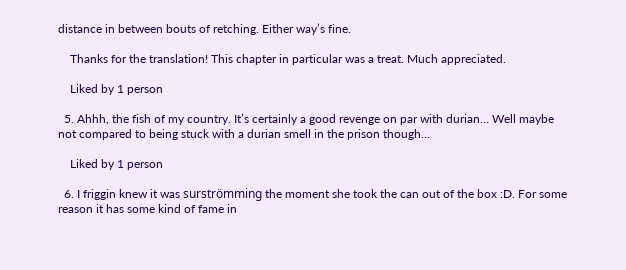distance in between bouts of retching. Either way’s fine.

    Thanks for the translation! This chapter in particular was a treat. Much appreciated.

    Liked by 1 person

  5. Ahhh, the fish of my country. It’s certainly a good revenge on par with durian… Well maybe not compared to being stuck with a durian smell in the prison though…

    Liked by 1 person

  6. I friggin knew it was surströmming the moment she took the can out of the box :D. For some reason it has some kind of fame in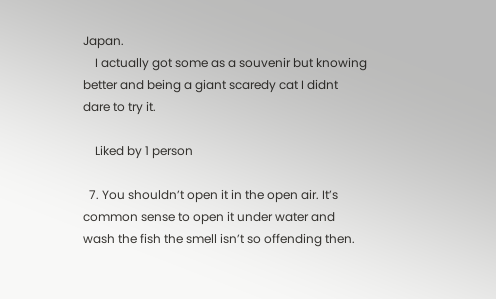Japan.
    I actually got some as a souvenir but knowing better and being a giant scaredy cat I didnt dare to try it.

    Liked by 1 person

  7. You shouldn’t open it in the open air. It’s common sense to open it under water and wash the fish the smell isn’t so offending then.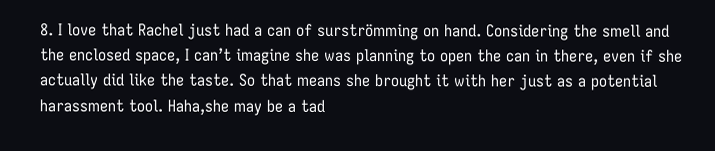8. I love that Rachel just had a can of surströmming on hand. Considering the smell and the enclosed space, I can’t imagine she was planning to open the can in there, even if she actually did like the taste. So that means she brought it with her just as a potential harassment tool. Haha,she may be a tad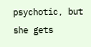psychotic, but she gets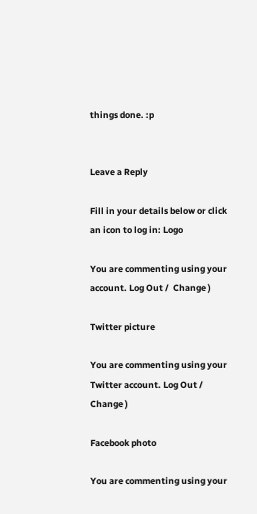things done. :p


Leave a Reply

Fill in your details below or click an icon to log in: Logo

You are commenting using your account. Log Out /  Change )

Twitter picture

You are commenting using your Twitter account. Log Out /  Change )

Facebook photo

You are commenting using your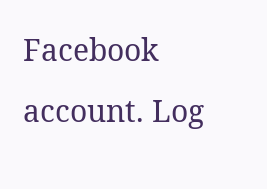Facebook account. Log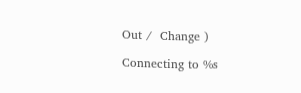Out /  Change )

Connecting to %s